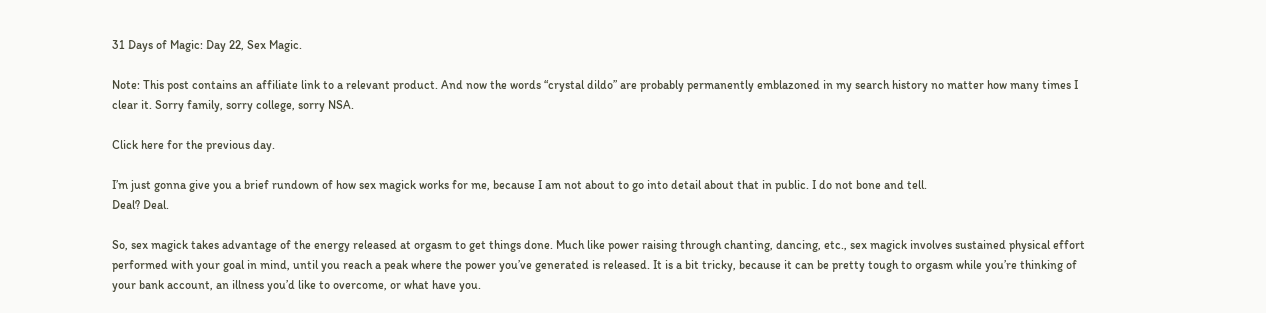31 Days of Magic: Day 22, Sex Magic.

Note: This post contains an affiliate link to a relevant product. And now the words “crystal dildo” are probably permanently emblazoned in my search history no matter how many times I clear it. Sorry family, sorry college, sorry NSA.

Click here for the previous day.

I’m just gonna give you a brief rundown of how sex magick works for me, because I am not about to go into detail about that in public. I do not bone and tell.
Deal? Deal.

So, sex magick takes advantage of the energy released at orgasm to get things done. Much like power raising through chanting, dancing, etc., sex magick involves sustained physical effort performed with your goal in mind, until you reach a peak where the power you’ve generated is released. It is a bit tricky, because it can be pretty tough to orgasm while you’re thinking of your bank account, an illness you’d like to overcome, or what have you.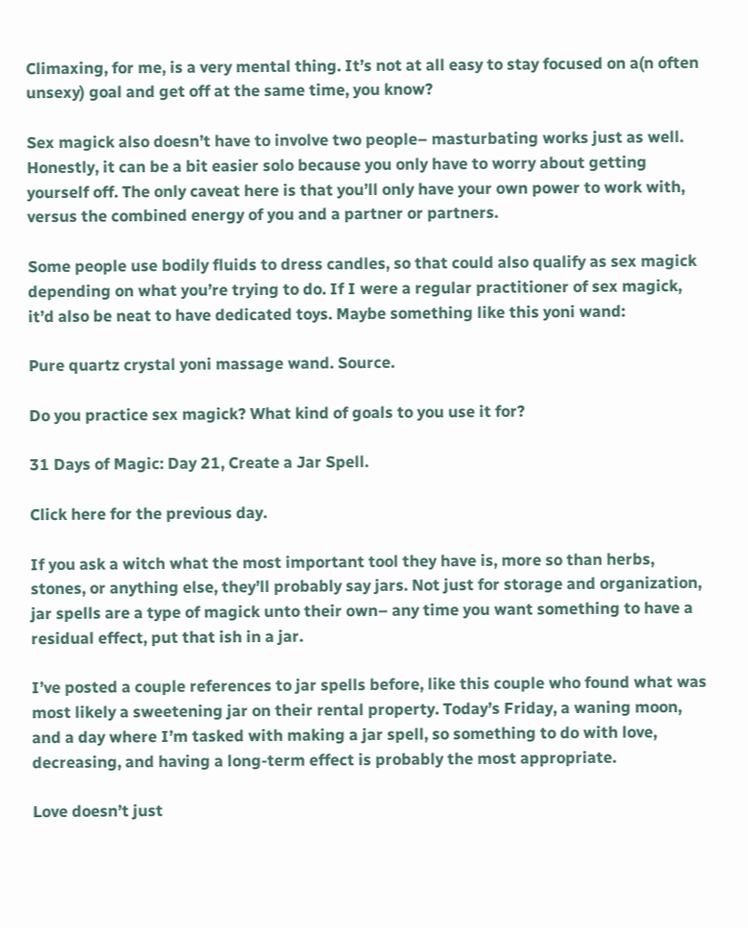Climaxing, for me, is a very mental thing. It’s not at all easy to stay focused on a(n often unsexy) goal and get off at the same time, you know?

Sex magick also doesn’t have to involve two people– masturbating works just as well. Honestly, it can be a bit easier solo because you only have to worry about getting yourself off. The only caveat here is that you’ll only have your own power to work with, versus the combined energy of you and a partner or partners.

Some people use bodily fluids to dress candles, so that could also qualify as sex magick depending on what you’re trying to do. If I were a regular practitioner of sex magick, it’d also be neat to have dedicated toys. Maybe something like this yoni wand:

Pure quartz crystal yoni massage wand. Source.

Do you practice sex magick? What kind of goals to you use it for?

31 Days of Magic: Day 21, Create a Jar Spell.

Click here for the previous day.

If you ask a witch what the most important tool they have is, more so than herbs, stones, or anything else, they’ll probably say jars. Not just for storage and organization, jar spells are a type of magick unto their own– any time you want something to have a residual effect, put that ish in a jar.

I’ve posted a couple references to jar spells before, like this couple who found what was most likely a sweetening jar on their rental property. Today’s Friday, a waning moon, and a day where I’m tasked with making a jar spell, so something to do with love, decreasing, and having a long-term effect is probably the most appropriate.

Love doesn’t just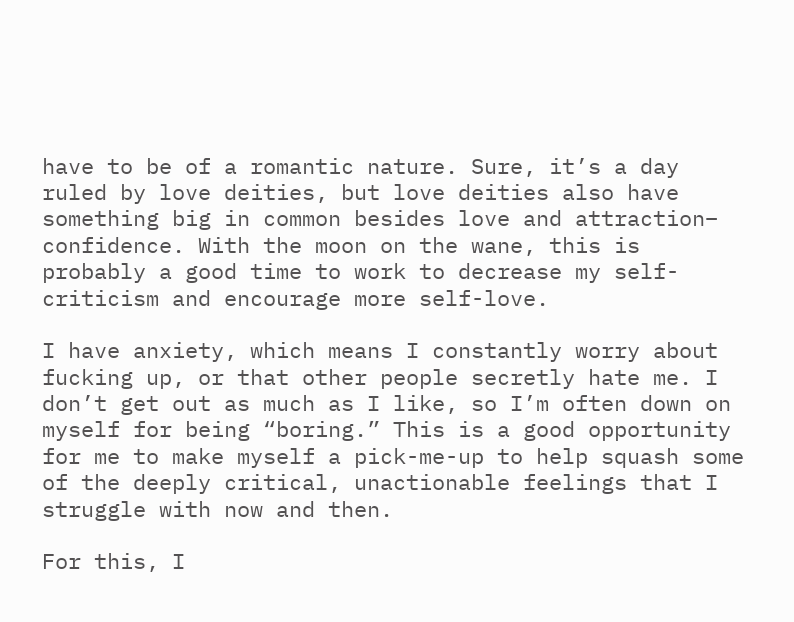have to be of a romantic nature. Sure, it’s a day ruled by love deities, but love deities also have something big in common besides love and attraction– confidence. With the moon on the wane, this is probably a good time to work to decrease my self-criticism and encourage more self-love.

I have anxiety, which means I constantly worry about fucking up, or that other people secretly hate me. I don’t get out as much as I like, so I’m often down on myself for being “boring.” This is a good opportunity for me to make myself a pick-me-up to help squash some of the deeply critical, unactionable feelings that I struggle with now and then.

For this, I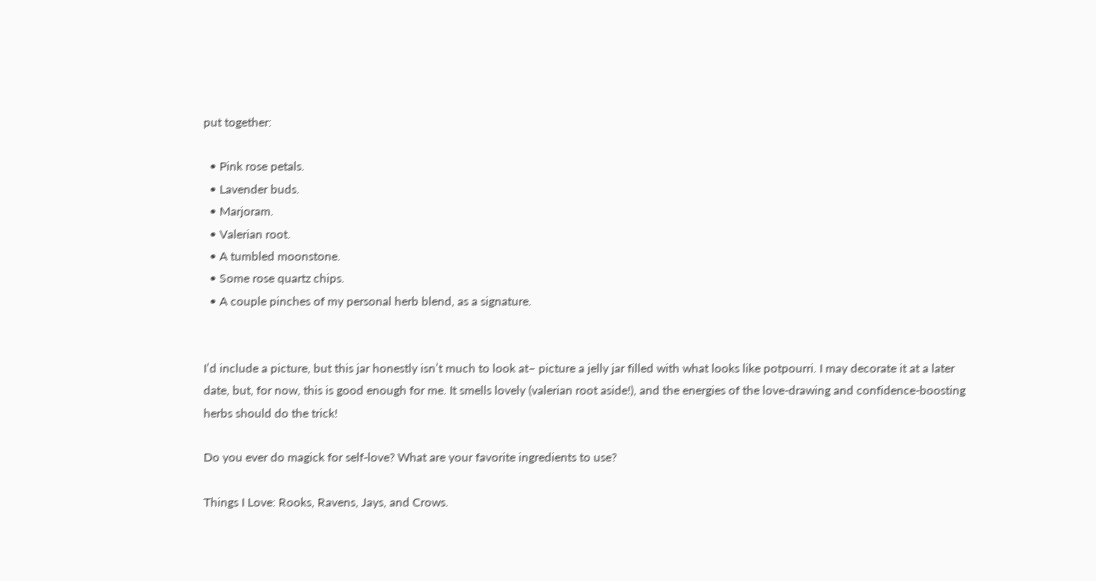put together:

  • Pink rose petals.
  • Lavender buds.
  • Marjoram.
  • Valerian root.
  • A tumbled moonstone.
  • Some rose quartz chips.
  • A couple pinches of my personal herb blend, as a signature.


I’d include a picture, but this jar honestly isn’t much to look at– picture a jelly jar filled with what looks like potpourri. I may decorate it at a later date, but, for now, this is good enough for me. It smells lovely (valerian root aside!), and the energies of the love-drawing and confidence-boosting herbs should do the trick!

Do you ever do magick for self-love? What are your favorite ingredients to use?

Things I Love: Rooks, Ravens, Jays, and Crows.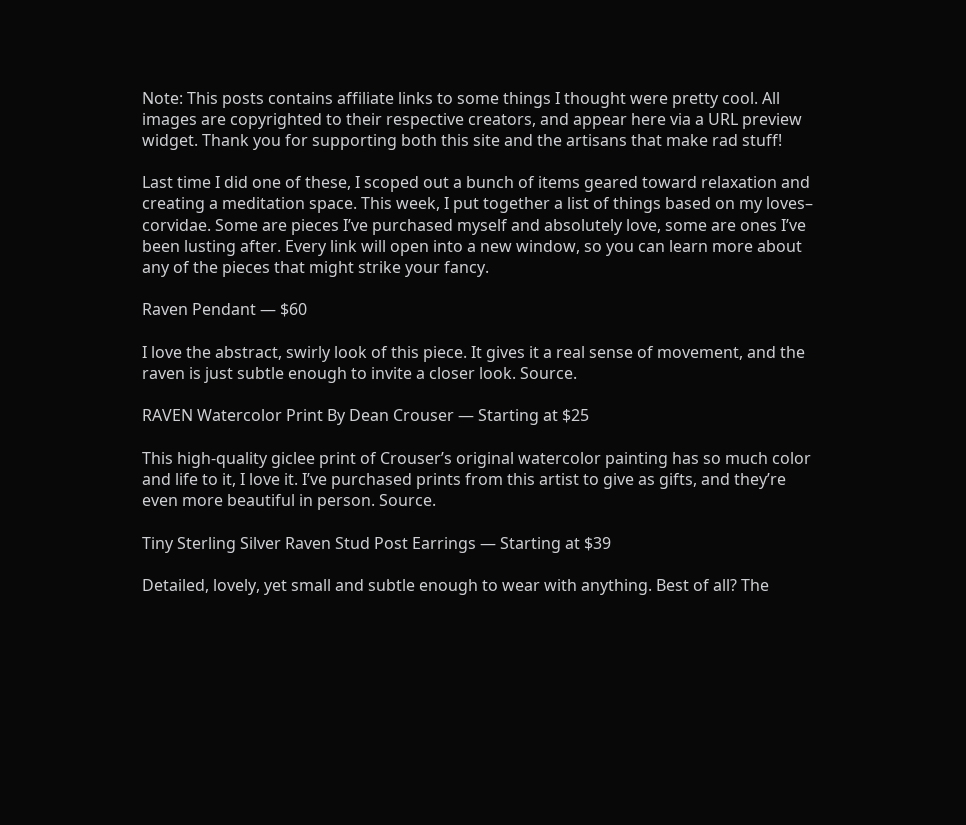Note: This posts contains affiliate links to some things I thought were pretty cool. All images are copyrighted to their respective creators, and appear here via a URL preview widget. Thank you for supporting both this site and the artisans that make rad stuff!

Last time I did one of these, I scoped out a bunch of items geared toward relaxation and creating a meditation space. This week, I put together a list of things based on my loves– corvidae. Some are pieces I’ve purchased myself and absolutely love, some are ones I’ve been lusting after. Every link will open into a new window, so you can learn more about any of the pieces that might strike your fancy.

Raven Pendant — $60

I love the abstract, swirly look of this piece. It gives it a real sense of movement, and the raven is just subtle enough to invite a closer look. Source.

RAVEN Watercolor Print By Dean Crouser — Starting at $25

This high-quality giclee print of Crouser’s original watercolor painting has so much color and life to it, I love it. I’ve purchased prints from this artist to give as gifts, and they’re even more beautiful in person. Source.

Tiny Sterling Silver Raven Stud Post Earrings — Starting at $39

Detailed, lovely, yet small and subtle enough to wear with anything. Best of all? The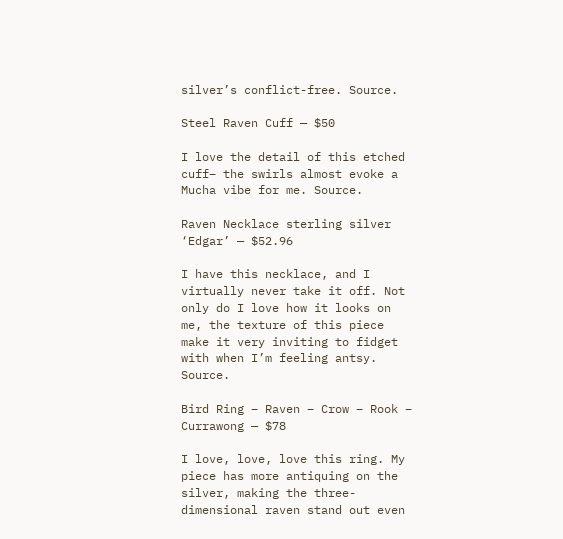silver’s conflict-free. Source.

Steel Raven Cuff — $50

I love the detail of this etched cuff– the swirls almost evoke a Mucha vibe for me. Source.

Raven Necklace sterling silver ‘Edgar’ — $52.96

I have this necklace, and I virtually never take it off. Not only do I love how it looks on me, the texture of this piece make it very inviting to fidget with when I’m feeling antsy. Source.

Bird Ring – Raven – Crow – Rook – Currawong — $78

I love, love, love this ring. My piece has more antiquing on the silver, making the three-dimensional raven stand out even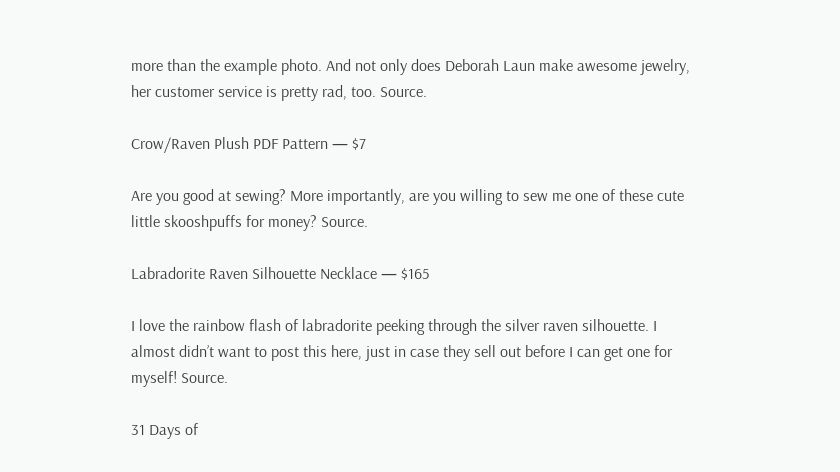more than the example photo. And not only does Deborah Laun make awesome jewelry, her customer service is pretty rad, too. Source.

Crow/Raven Plush PDF Pattern — $7

Are you good at sewing? More importantly, are you willing to sew me one of these cute little skooshpuffs for money? Source.

Labradorite Raven Silhouette Necklace — $165

I love the rainbow flash of labradorite peeking through the silver raven silhouette. I almost didn’t want to post this here, just in case they sell out before I can get one for myself! Source.

31 Days of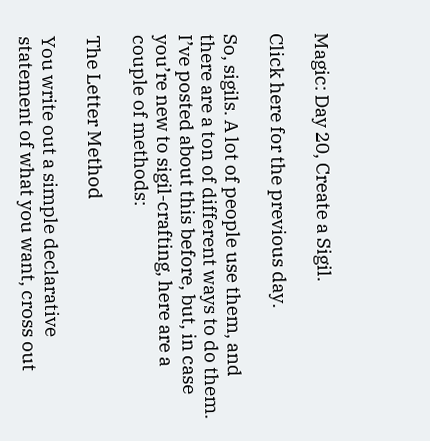Magic: Day 20, Create a Sigil.

Click here for the previous day.

So, sigils. A lot of people use them, and there are a ton of different ways to do them. I’ve posted about this before, but, in case you’re new to sigil-crafting, here are a couple of methods:

The Letter Method

You write out a simple declarative statement of what you want, cross out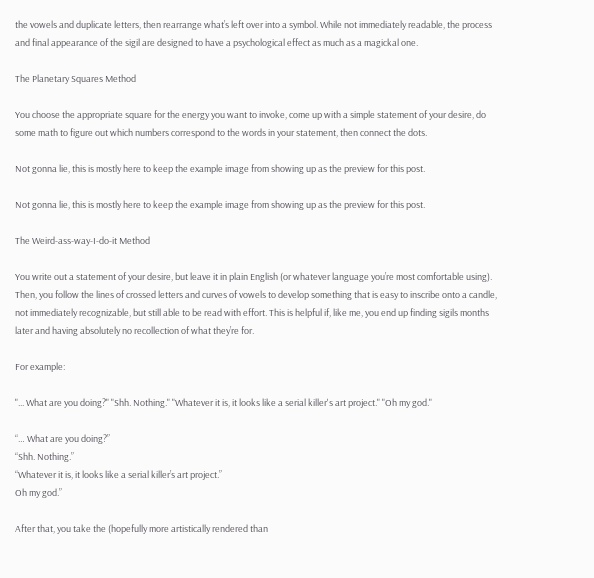the vowels and duplicate letters, then rearrange what’s left over into a symbol. While not immediately readable, the process and final appearance of the sigil are designed to have a psychological effect as much as a magickal one.

The Planetary Squares Method

You choose the appropriate square for the energy you want to invoke, come up with a simple statement of your desire, do some math to figure out which numbers correspond to the words in your statement, then connect the dots.

Not gonna lie, this is mostly here to keep the example image from showing up as the preview for this post.

Not gonna lie, this is mostly here to keep the example image from showing up as the preview for this post.

The Weird-ass-way-I-do-it Method

You write out a statement of your desire, but leave it in plain English (or whatever language you’re most comfortable using). Then, you follow the lines of crossed letters and curves of vowels to develop something that is easy to inscribe onto a candle, not immediately recognizable, but still able to be read with effort. This is helpful if, like me, you end up finding sigils months later and having absolutely no recollection of what they’re for.

For example:

"... What are you doing?" "Shh. Nothing." "Whatever it is, it looks like a serial killer's art project." "Oh my god."

“… What are you doing?”
“Shh. Nothing.”
“Whatever it is, it looks like a serial killer’s art project.”
Oh my god.”

After that, you take the (hopefully more artistically rendered than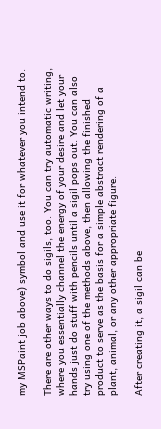my MSPaint job above) symbol and use it for whatever you intend to.

There are other ways to do sigils, too. You can try automatic writing, where you essentially channel the energy of your desire and let your hands just do stuff with pencils until a sigil pops out. You can also try using one of the methods above, then allowing the finished product to serve as the basis for a simple abstract rendering of a plant, animal, or any other appropriate figure.

After creating it, a sigil can be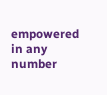empowered in any number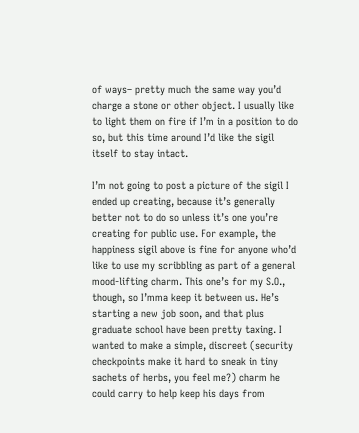of ways– pretty much the same way you’d charge a stone or other object. I usually like to light them on fire if I’m in a position to do so, but this time around I’d like the sigil itself to stay intact.

I’m not going to post a picture of the sigil I ended up creating, because it’s generally better not to do so unless it’s one you’re creating for public use. For example, the happiness sigil above is fine for anyone who’d like to use my scribbling as part of a general mood-lifting charm. This one’s for my S.O., though, so I’mma keep it between us. He’s starting a new job soon, and that plus graduate school have been pretty taxing. I wanted to make a simple, discreet (security checkpoints make it hard to sneak in tiny sachets of herbs, you feel me?) charm he could carry to help keep his days from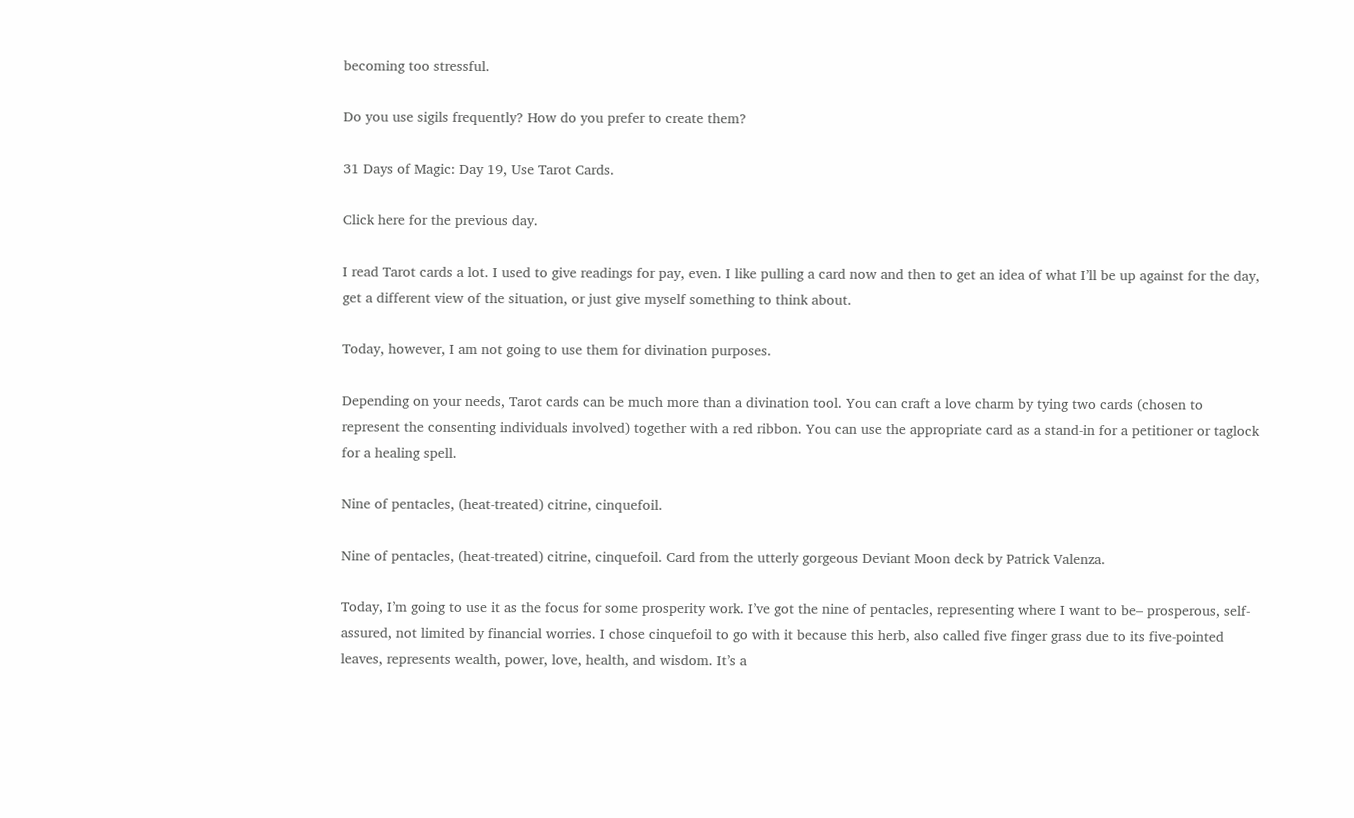becoming too stressful.

Do you use sigils frequently? How do you prefer to create them?

31 Days of Magic: Day 19, Use Tarot Cards.

Click here for the previous day.

I read Tarot cards a lot. I used to give readings for pay, even. I like pulling a card now and then to get an idea of what I’ll be up against for the day, get a different view of the situation, or just give myself something to think about.

Today, however, I am not going to use them for divination purposes.

Depending on your needs, Tarot cards can be much more than a divination tool. You can craft a love charm by tying two cards (chosen to represent the consenting individuals involved) together with a red ribbon. You can use the appropriate card as a stand-in for a petitioner or taglock for a healing spell.

Nine of pentacles, (heat-treated) citrine, cinquefoil.

Nine of pentacles, (heat-treated) citrine, cinquefoil. Card from the utterly gorgeous Deviant Moon deck by Patrick Valenza.

Today, I’m going to use it as the focus for some prosperity work. I’ve got the nine of pentacles, representing where I want to be– prosperous, self-assured, not limited by financial worries. I chose cinquefoil to go with it because this herb, also called five finger grass due to its five-pointed leaves, represents wealth, power, love, health, and wisdom. It’s a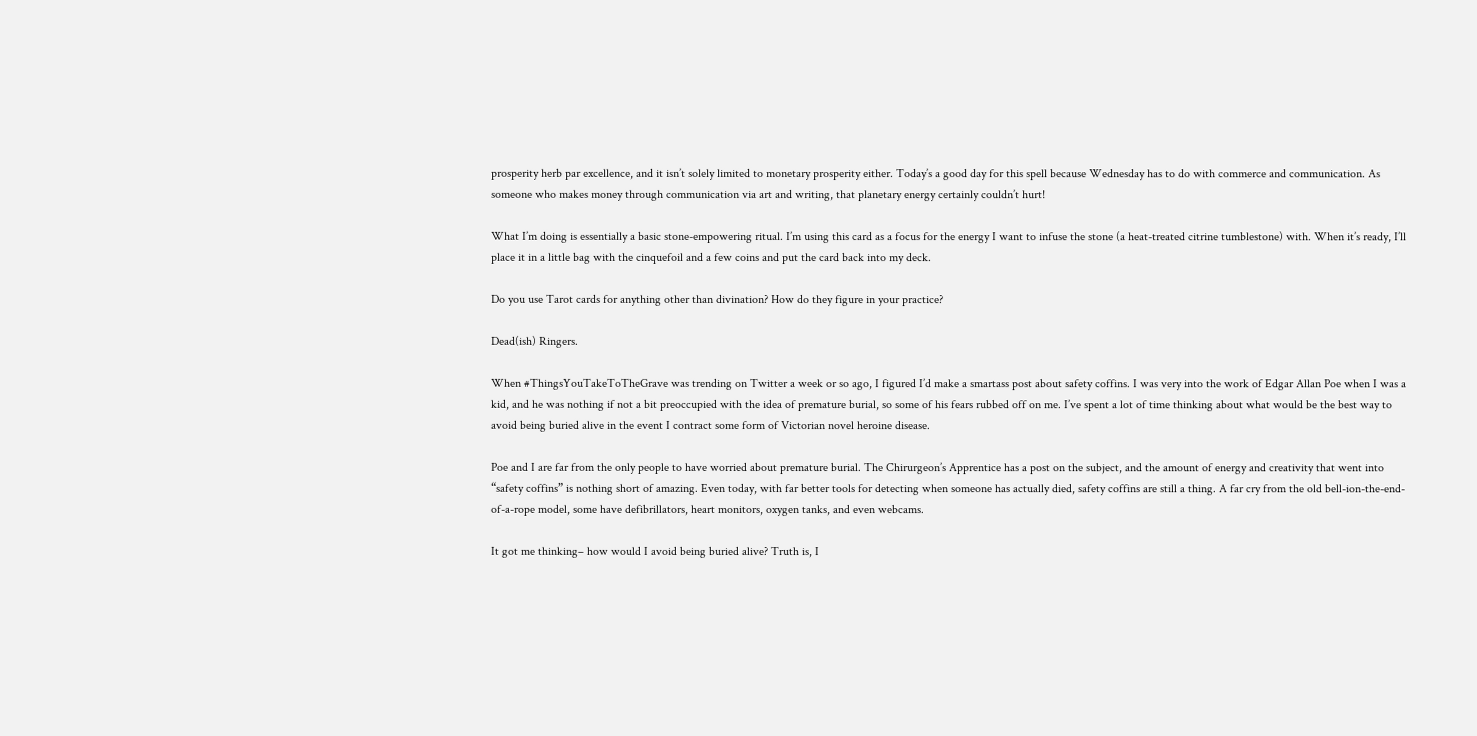prosperity herb par excellence, and it isn’t solely limited to monetary prosperity either. Today’s a good day for this spell because Wednesday has to do with commerce and communication. As someone who makes money through communication via art and writing, that planetary energy certainly couldn’t hurt!

What I’m doing is essentially a basic stone-empowering ritual. I’m using this card as a focus for the energy I want to infuse the stone (a heat-treated citrine tumblestone) with. When it’s ready, I’ll place it in a little bag with the cinquefoil and a few coins and put the card back into my deck.

Do you use Tarot cards for anything other than divination? How do they figure in your practice?

Dead(ish) Ringers.

When #ThingsYouTakeToTheGrave was trending on Twitter a week or so ago, I figured I’d make a smartass post about safety coffins. I was very into the work of Edgar Allan Poe when I was a kid, and he was nothing if not a bit preoccupied with the idea of premature burial, so some of his fears rubbed off on me. I’ve spent a lot of time thinking about what would be the best way to avoid being buried alive in the event I contract some form of Victorian novel heroine disease.

Poe and I are far from the only people to have worried about premature burial. The Chirurgeon’s Apprentice has a post on the subject, and the amount of energy and creativity that went into “safety coffins” is nothing short of amazing. Even today, with far better tools for detecting when someone has actually died, safety coffins are still a thing. A far cry from the old bell-ion-the-end-of-a-rope model, some have defibrillators, heart monitors, oxygen tanks, and even webcams.

It got me thinking– how would I avoid being buried alive? Truth is, I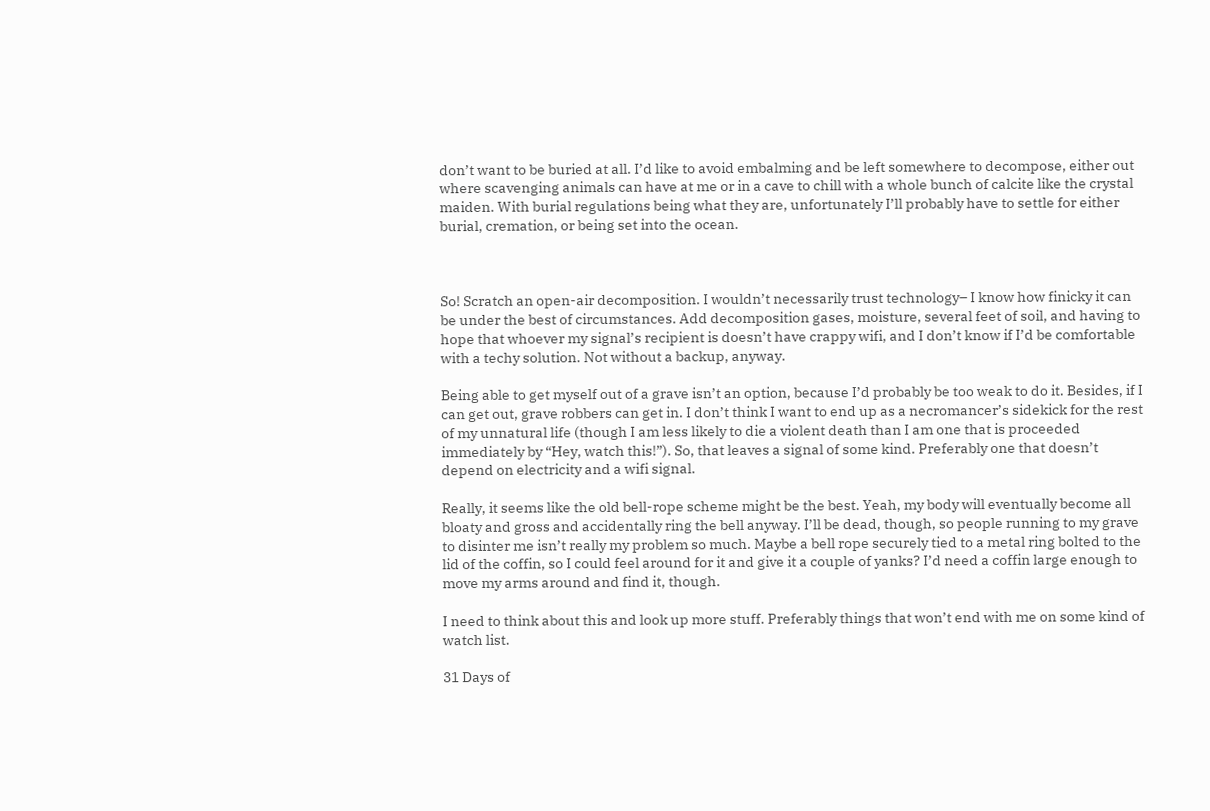don’t want to be buried at all. I’d like to avoid embalming and be left somewhere to decompose, either out where scavenging animals can have at me or in a cave to chill with a whole bunch of calcite like the crystal maiden. With burial regulations being what they are, unfortunately I’ll probably have to settle for either burial, cremation, or being set into the ocean.



So! Scratch an open-air decomposition. I wouldn’t necessarily trust technology– I know how finicky it can be under the best of circumstances. Add decomposition gases, moisture, several feet of soil, and having to hope that whoever my signal’s recipient is doesn’t have crappy wifi, and I don’t know if I’d be comfortable with a techy solution. Not without a backup, anyway.

Being able to get myself out of a grave isn’t an option, because I’d probably be too weak to do it. Besides, if I can get out, grave robbers can get in. I don’t think I want to end up as a necromancer’s sidekick for the rest of my unnatural life (though I am less likely to die a violent death than I am one that is proceeded immediately by “Hey, watch this!”). So, that leaves a signal of some kind. Preferably one that doesn’t depend on electricity and a wifi signal.

Really, it seems like the old bell-rope scheme might be the best. Yeah, my body will eventually become all bloaty and gross and accidentally ring the bell anyway. I’ll be dead, though, so people running to my grave to disinter me isn’t really my problem so much. Maybe a bell rope securely tied to a metal ring bolted to the lid of the coffin, so I could feel around for it and give it a couple of yanks? I’d need a coffin large enough to move my arms around and find it, though.

I need to think about this and look up more stuff. Preferably things that won’t end with me on some kind of watch list.

31 Days of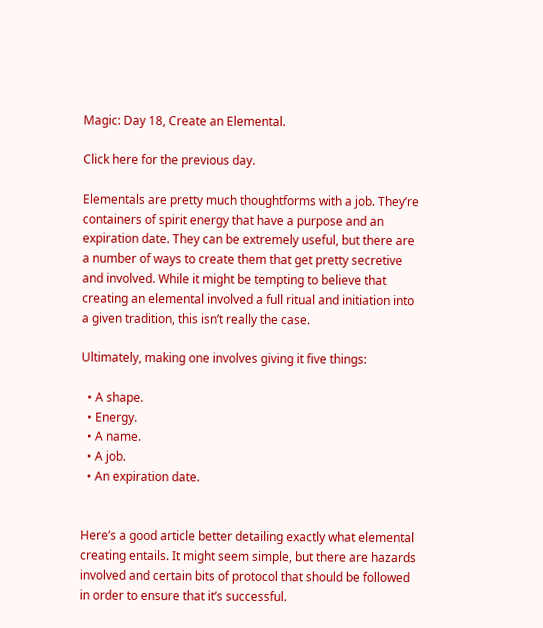Magic: Day 18, Create an Elemental.

Click here for the previous day.

Elementals are pretty much thoughtforms with a job. They’re containers of spirit energy that have a purpose and an expiration date. They can be extremely useful, but there are a number of ways to create them that get pretty secretive and involved. While it might be tempting to believe that creating an elemental involved a full ritual and initiation into a given tradition, this isn’t really the case.

Ultimately, making one involves giving it five things:

  • A shape.
  • Energy.
  • A name.
  • A job.
  • An expiration date.


Here’s a good article better detailing exactly what elemental creating entails. It might seem simple, but there are hazards involved and certain bits of protocol that should be followed in order to ensure that it’s successful.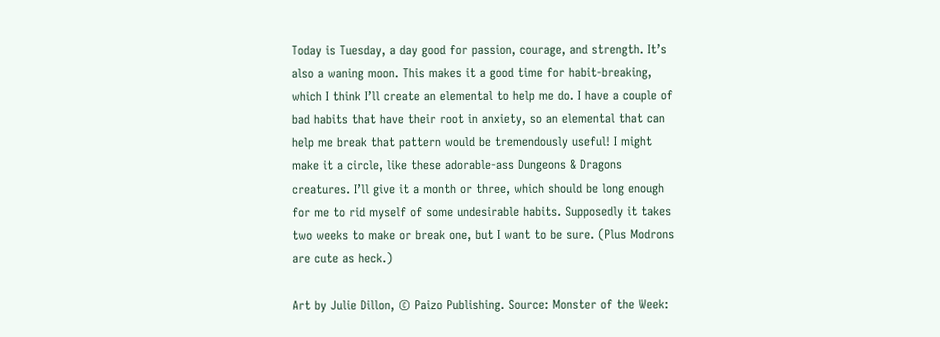Today is Tuesday, a day good for passion, courage, and strength. It’s also a waning moon. This makes it a good time for habit-breaking, which I think I’ll create an elemental to help me do. I have a couple of bad habits that have their root in anxiety, so an elemental that can help me break that pattern would be tremendously useful! I might make it a circle, like these adorable-ass Dungeons & Dragons creatures. I’ll give it a month or three, which should be long enough for me to rid myself of some undesirable habits. Supposedly it takes two weeks to make or break one, but I want to be sure. (Plus Modrons are cute as heck.)

Art by Julie Dillon, © Paizo Publishing. Source: Monster of the Week: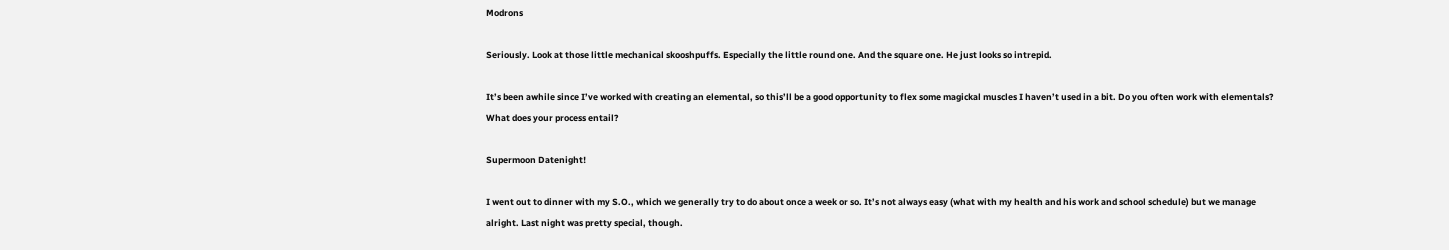Modrons

Seriously. Look at those little mechanical skooshpuffs. Especially the little round one. And the square one. He just looks so intrepid.

It’s been awhile since I’ve worked with creating an elemental, so this’ll be a good opportunity to flex some magickal muscles I haven’t used in a bit. Do you often work with elementals? What does your process entail?

Supermoon Datenight!

I went out to dinner with my S.O., which we generally try to do about once a week or so. It’s not always easy (what with my health and his work and school schedule) but we manage alright. Last night was pretty special, though.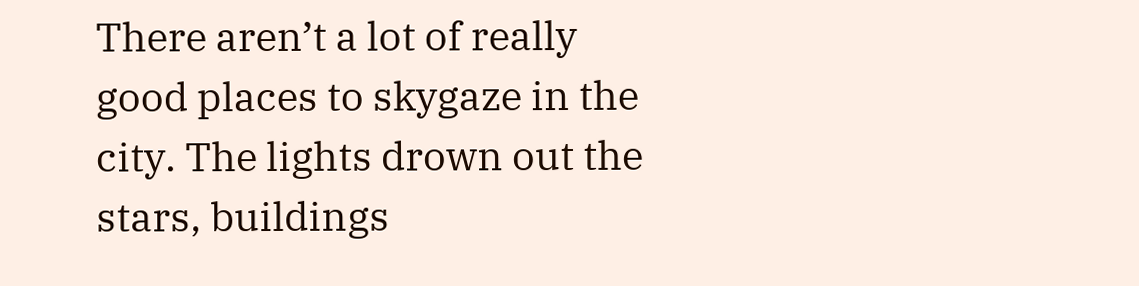There aren’t a lot of really good places to skygaze in the city. The lights drown out the stars, buildings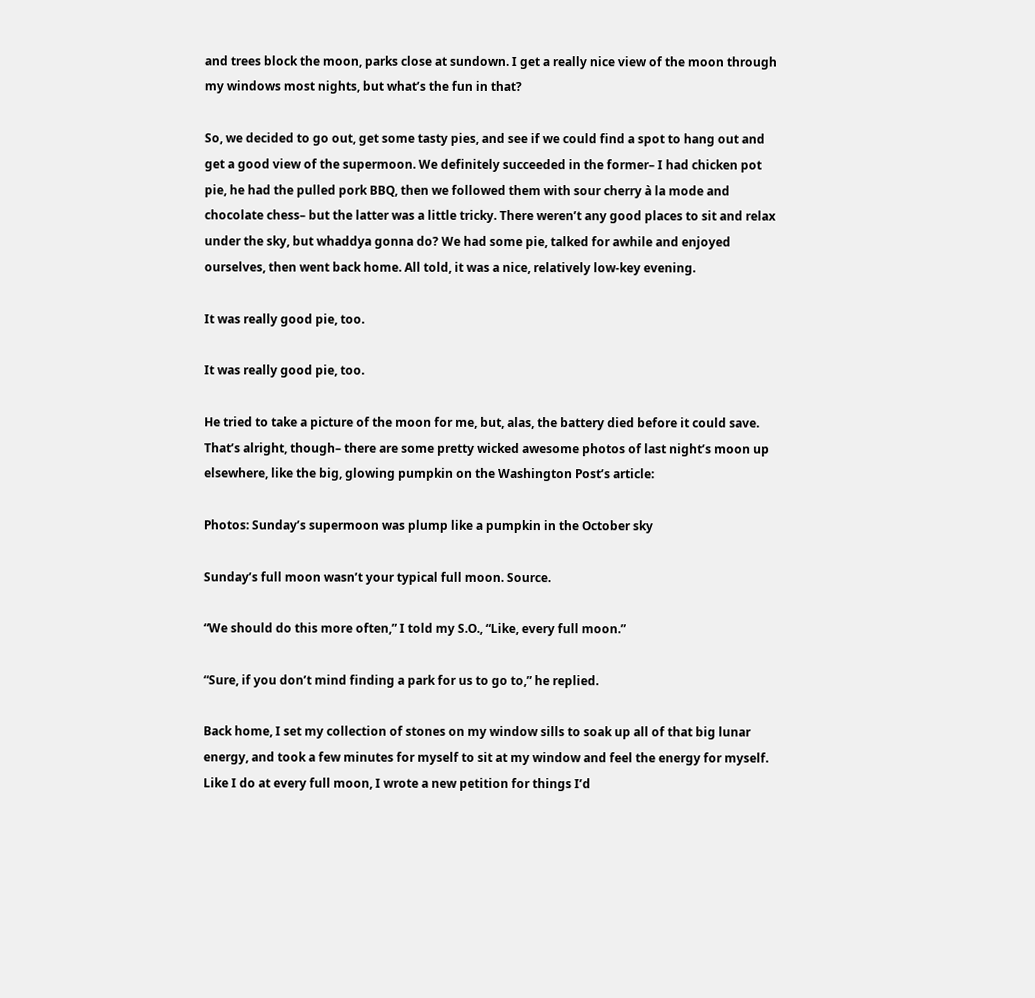and trees block the moon, parks close at sundown. I get a really nice view of the moon through my windows most nights, but what’s the fun in that?

So, we decided to go out, get some tasty pies, and see if we could find a spot to hang out and get a good view of the supermoon. We definitely succeeded in the former– I had chicken pot pie, he had the pulled pork BBQ, then we followed them with sour cherry à la mode and chocolate chess– but the latter was a little tricky. There weren’t any good places to sit and relax under the sky, but whaddya gonna do? We had some pie, talked for awhile and enjoyed ourselves, then went back home. All told, it was a nice, relatively low-key evening.

It was really good pie, too.

It was really good pie, too.

He tried to take a picture of the moon for me, but, alas, the battery died before it could save. That’s alright, though– there are some pretty wicked awesome photos of last night’s moon up elsewhere, like the big, glowing pumpkin on the Washington Post’s article:

Photos: Sunday’s supermoon was plump like a pumpkin in the October sky

Sunday’s full moon wasn’t your typical full moon. Source.

“We should do this more often,” I told my S.O., “Like, every full moon.”

“Sure, if you don’t mind finding a park for us to go to,” he replied.

Back home, I set my collection of stones on my window sills to soak up all of that big lunar energy, and took a few minutes for myself to sit at my window and feel the energy for myself. Like I do at every full moon, I wrote a new petition for things I’d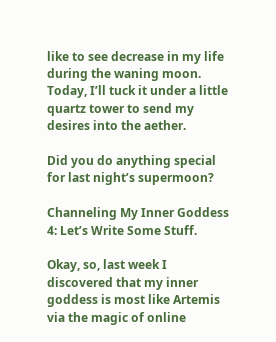like to see decrease in my life during the waning moon. Today, I’ll tuck it under a little quartz tower to send my desires into the aether.

Did you do anything special for last night’s supermoon?

Channeling My Inner Goddess 4: Let’s Write Some Stuff.

Okay, so, last week I discovered that my inner goddess is most like Artemis via the magic of online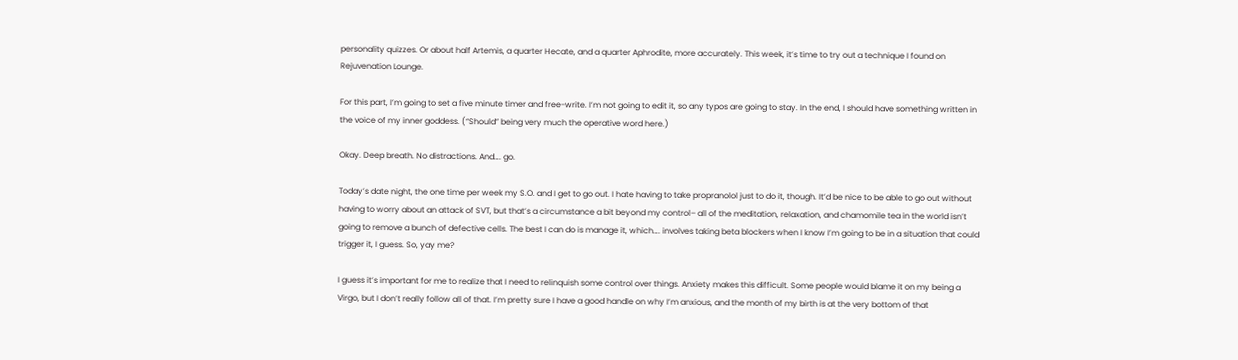personality quizzes. Or about half Artemis, a quarter Hecate, and a quarter Aphrodite, more accurately. This week, it’s time to try out a technique I found on Rejuvenation Lounge.

For this part, I’m going to set a five minute timer and free-write. I’m not going to edit it, so any typos are going to stay. In the end, I should have something written in the voice of my inner goddess. (“Should” being very much the operative word here.)

Okay. Deep breath. No distractions. And…. go.

Today’s date night, the one time per week my S.O. and I get to go out. I hate having to take propranolol just to do it, though. It’d be nice to be able to go out without having to worry about an attack of SVT, but that’s a circumstance a bit beyond my control– all of the meditation, relaxation, and chamomile tea in the world isn’t going to remove a bunch of defective cells. The best I can do is manage it, which…. involves taking beta blockers when I know I’m going to be in a situation that could trigger it, I guess. So, yay me?

I guess it’s important for me to realize that I need to relinquish some control over things. Anxiety makes this difficult. Some people would blame it on my being a Virgo, but I don’t really follow all of that. I’m pretty sure I have a good handle on why I’m anxious, and the month of my birth is at the very bottom of that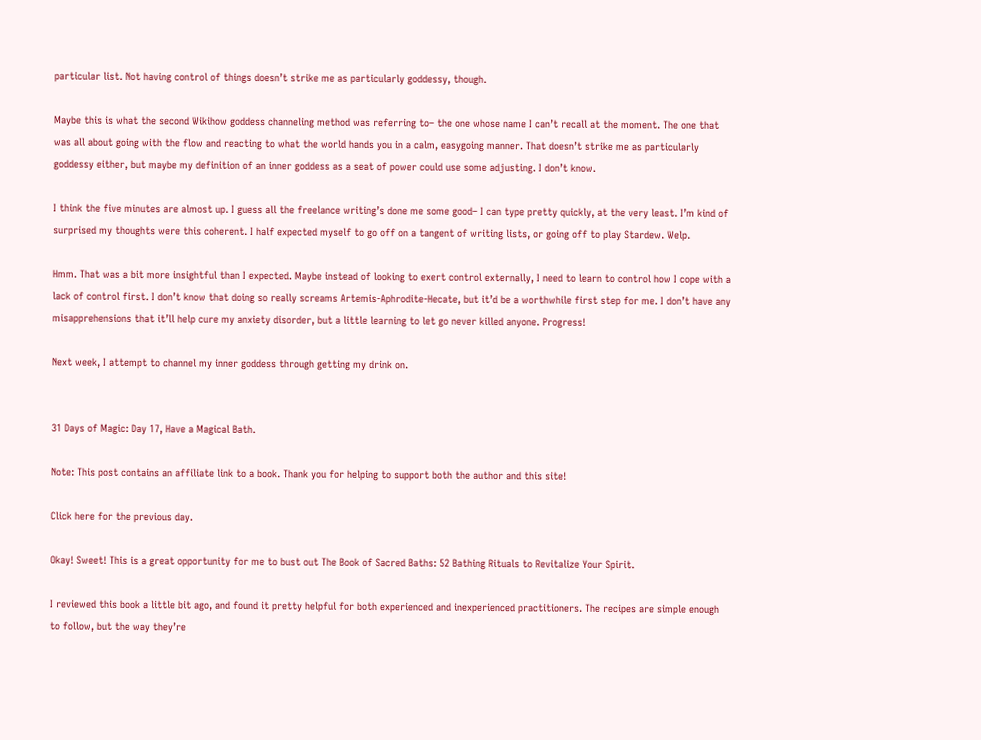particular list. Not having control of things doesn’t strike me as particularly goddessy, though.

Maybe this is what the second Wikihow goddess channeling method was referring to– the one whose name I can’t recall at the moment. The one that was all about going with the flow and reacting to what the world hands you in a calm, easygoing manner. That doesn’t strike me as particularly goddessy either, but maybe my definition of an inner goddess as a seat of power could use some adjusting. I don’t know.

I think the five minutes are almost up. I guess all the freelance writing’s done me some good– I can type pretty quickly, at the very least. I’m kind of surprised my thoughts were this coherent. I half expected myself to go off on a tangent of writing lists, or going off to play Stardew. Welp.

Hmm. That was a bit more insightful than I expected. Maybe instead of looking to exert control externally, I need to learn to control how I cope with a lack of control first. I don’t know that doing so really screams Artemis-Aphrodite-Hecate, but it’d be a worthwhile first step for me. I don’t have any misapprehensions that it’ll help cure my anxiety disorder, but a little learning to let go never killed anyone. Progress!

Next week, I attempt to channel my inner goddess through getting my drink on.


31 Days of Magic: Day 17, Have a Magical Bath.

Note: This post contains an affiliate link to a book. Thank you for helping to support both the author and this site!

Click here for the previous day.

Okay! Sweet! This is a great opportunity for me to bust out The Book of Sacred Baths: 52 Bathing Rituals to Revitalize Your Spirit.

I reviewed this book a little bit ago, and found it pretty helpful for both experienced and inexperienced practitioners. The recipes are simple enough to follow, but the way they’re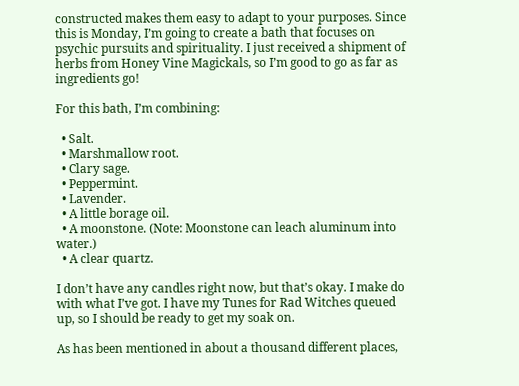constructed makes them easy to adapt to your purposes. Since this is Monday, I’m going to create a bath that focuses on psychic pursuits and spirituality. I just received a shipment of herbs from Honey Vine Magickals, so I’m good to go as far as ingredients go!

For this bath, I’m combining:

  • Salt.
  • Marshmallow root.
  • Clary sage.
  • Peppermint.
  • Lavender.
  • A little borage oil.
  • A moonstone. (Note: Moonstone can leach aluminum into water.)
  • A clear quartz.

I don’t have any candles right now, but that’s okay. I make do with what I’ve got. I have my Tunes for Rad Witches queued up, so I should be ready to get my soak on.

As has been mentioned in about a thousand different places,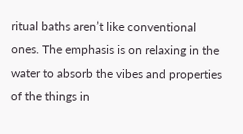ritual baths aren’t like conventional ones. The emphasis is on relaxing in the water to absorb the vibes and properties of the things in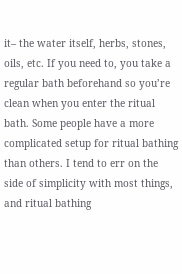it– the water itself, herbs, stones, oils, etc. If you need to, you take a regular bath beforehand so you’re clean when you enter the ritual bath. Some people have a more complicated setup for ritual bathing than others. I tend to err on the side of simplicity with most things, and ritual bathing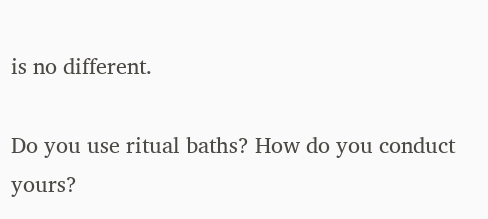is no different.

Do you use ritual baths? How do you conduct yours?